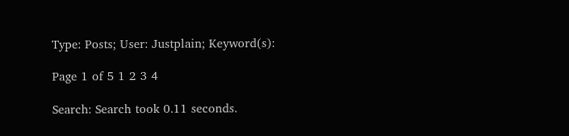Type: Posts; User: Justplain; Keyword(s):

Page 1 of 5 1 2 3 4

Search: Search took 0.11 seconds.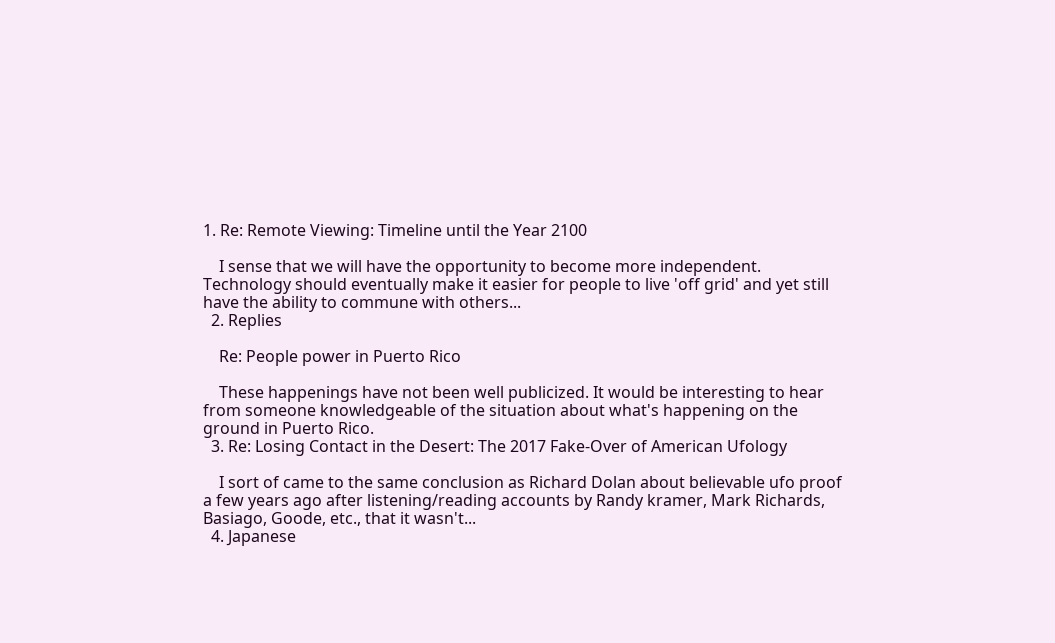1. Re: Remote Viewing: Timeline until the Year 2100

    I sense that we will have the opportunity to become more independent. Technology should eventually make it easier for people to live 'off grid' and yet still have the ability to commune with others...
  2. Replies

    Re: People power in Puerto Rico

    These happenings have not been well publicized. It would be interesting to hear from someone knowledgeable of the situation about what's happening on the ground in Puerto Rico.
  3. Re: Losing Contact in the Desert: The 2017 Fake-Over of American Ufology

    I sort of came to the same conclusion as Richard Dolan about believable ufo proof a few years ago after listening/reading accounts by Randy kramer, Mark Richards, Basiago, Goode, etc., that it wasn't...
  4. Japanese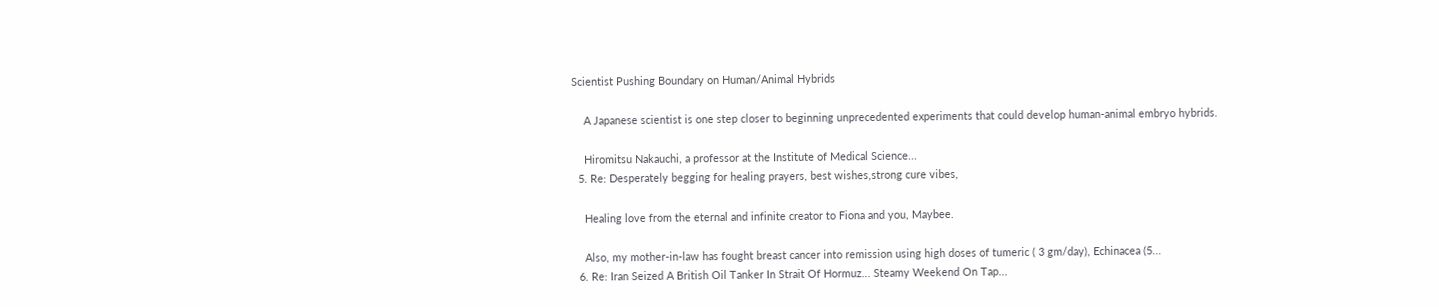Scientist Pushing Boundary on Human/Animal Hybrids

    A Japanese scientist is one step closer to beginning unprecedented experiments that could develop human-animal embryo hybrids.

    Hiromitsu Nakauchi, a professor at the Institute of Medical Science...
  5. Re: Desperately begging for healing prayers, best wishes,strong cure vibes,

    Healing love from the eternal and infinite creator to Fiona and you, Maybee.

    Also, my mother-in-law has fought breast cancer into remission using high doses of tumeric ( 3 gm/day), Echinacea (5...
  6. Re: Iran Seized A British Oil Tanker In Strait Of Hormuz... Steamy Weekend On Tap...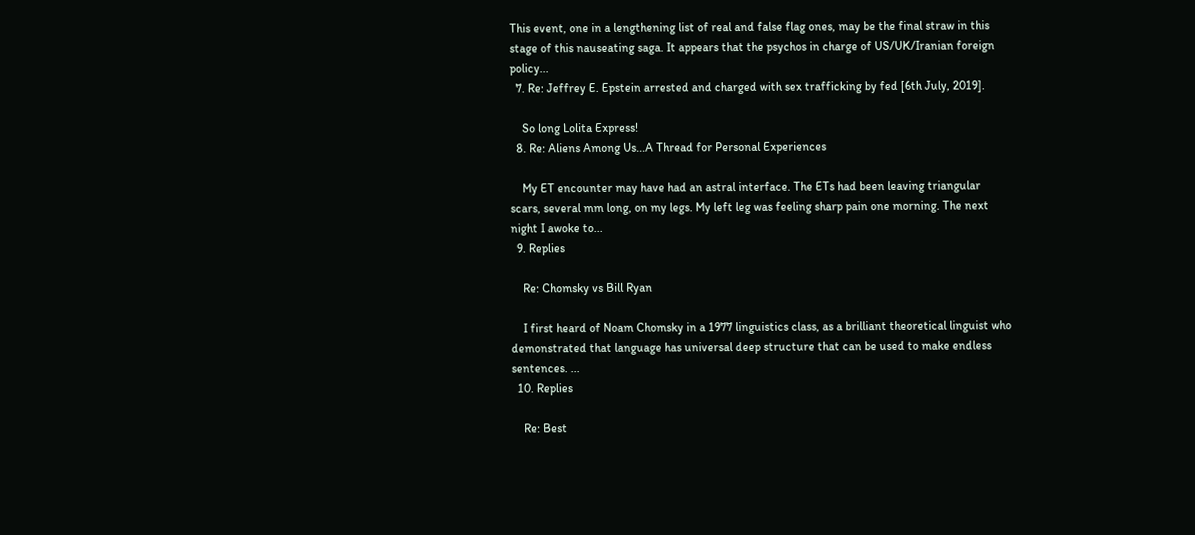This event, one in a lengthening list of real and false flag ones, may be the final straw in this stage of this nauseating saga. It appears that the psychos in charge of US/UK/Iranian foreign policy...
  7. Re: Jeffrey E. Epstein arrested and charged with sex trafficking by fed [6th July, 2019].

    So long Lolita Express!
  8. Re: Aliens Among Us...A Thread for Personal Experiences

    My ET encounter may have had an astral interface. The ETs had been leaving triangular scars, several mm long, on my legs. My left leg was feeling sharp pain one morning. The next night I awoke to...
  9. Replies

    Re: Chomsky vs Bill Ryan

    I first heard of Noam Chomsky in a 1977 linguistics class, as a brilliant theoretical linguist who demonstrated that language has universal deep structure that can be used to make endless sentences. ...
  10. Replies

    Re: Best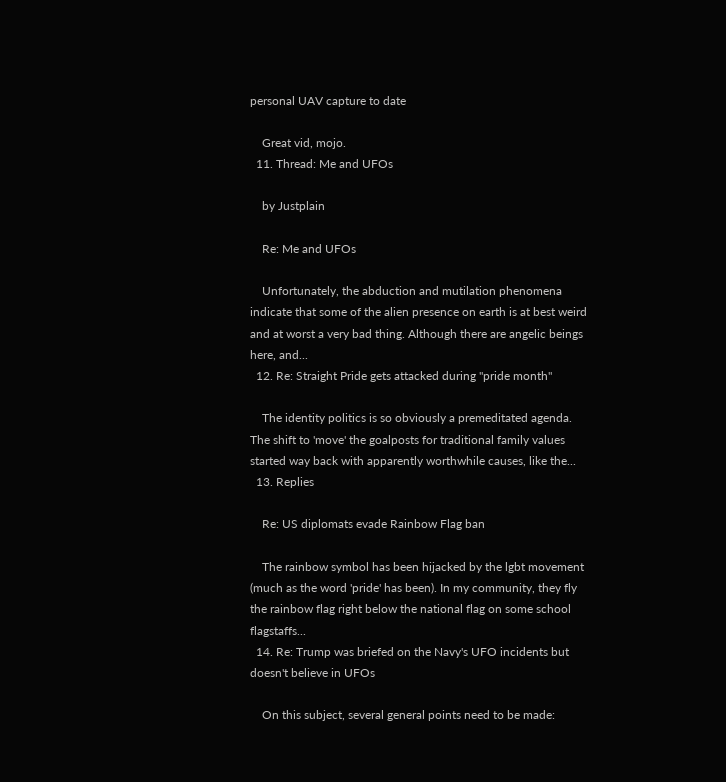personal UAV capture to date

    Great vid, mojo.
  11. Thread: Me and UFOs

    by Justplain

    Re: Me and UFOs

    Unfortunately, the abduction and mutilation phenomena indicate that some of the alien presence on earth is at best weird and at worst a very bad thing. Although there are angelic beings here, and...
  12. Re: Straight Pride gets attacked during "pride month"

    The identity politics is so obviously a premeditated agenda. The shift to 'move' the goalposts for traditional family values started way back with apparently worthwhile causes, like the...
  13. Replies

    Re: US diplomats evade Rainbow Flag ban

    The rainbow symbol has been hijacked by the lgbt movement (much as the word 'pride' has been). In my community, they fly the rainbow flag right below the national flag on some school flagstaffs...
  14. Re: Trump was briefed on the Navy's UFO incidents but doesn't believe in UFOs

    On this subject, several general points need to be made: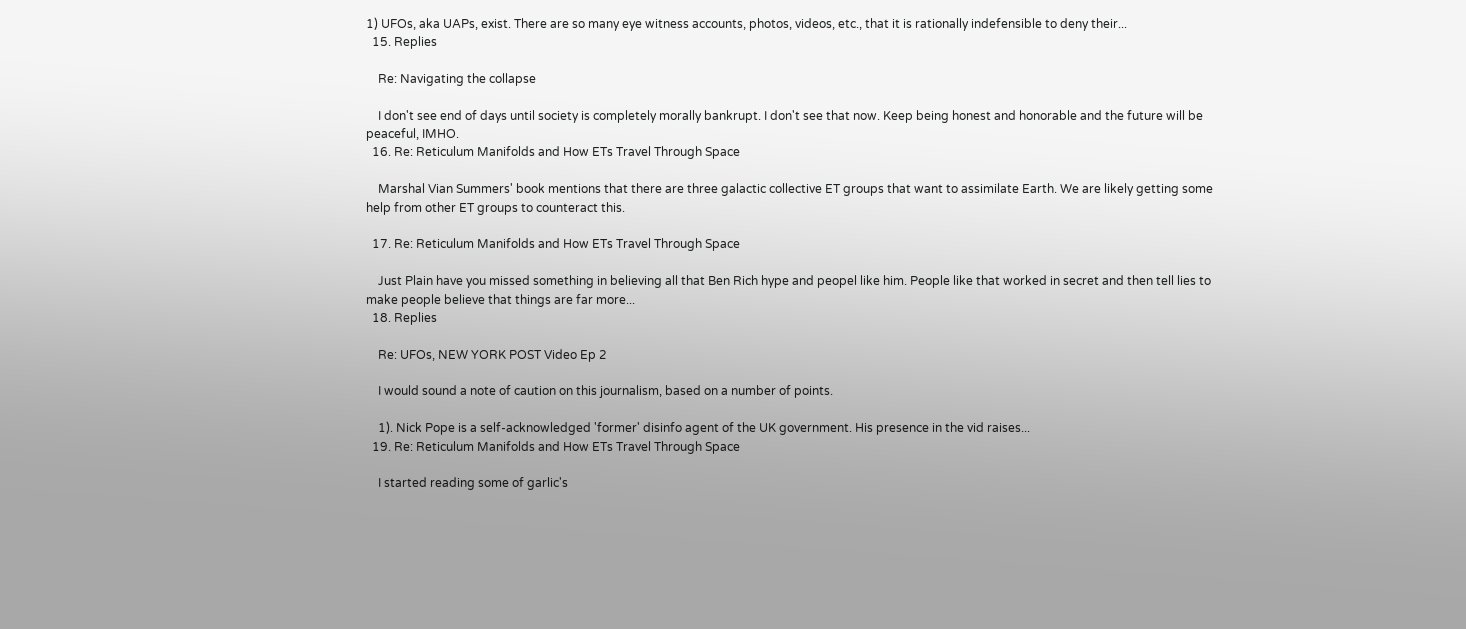1) UFOs, aka UAPs, exist. There are so many eye witness accounts, photos, videos, etc., that it is rationally indefensible to deny their...
  15. Replies

    Re: Navigating the collapse

    I don't see end of days until society is completely morally bankrupt. I don't see that now. Keep being honest and honorable and the future will be peaceful, IMHO.
  16. Re: Reticulum Manifolds and How ETs Travel Through Space

    Marshal Vian Summers' book mentions that there are three galactic collective ET groups that want to assimilate Earth. We are likely getting some help from other ET groups to counteract this.

  17. Re: Reticulum Manifolds and How ETs Travel Through Space

    Just Plain have you missed something in believing all that Ben Rich hype and peopel like him. People like that worked in secret and then tell lies to make people believe that things are far more...
  18. Replies

    Re: UFOs, NEW YORK POST Video Ep 2

    I would sound a note of caution on this journalism, based on a number of points.

    1). Nick Pope is a self-acknowledged 'former' disinfo agent of the UK government. His presence in the vid raises...
  19. Re: Reticulum Manifolds and How ETs Travel Through Space

    I started reading some of garlic's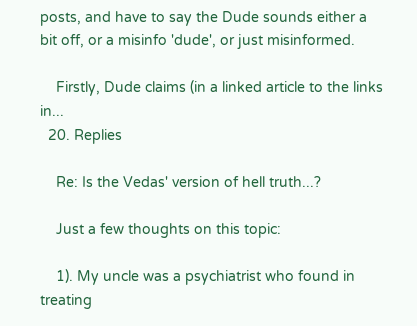posts, and have to say the Dude sounds either a bit off, or a misinfo 'dude', or just misinformed.

    Firstly, Dude claims (in a linked article to the links in...
  20. Replies

    Re: Is the Vedas' version of hell truth...?

    Just a few thoughts on this topic:

    1). My uncle was a psychiatrist who found in treating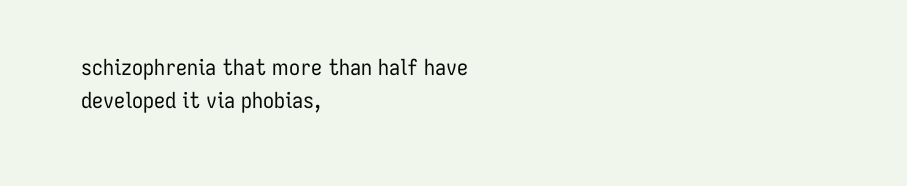schizophrenia that more than half have developed it via phobias,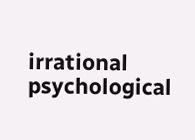irrational psychological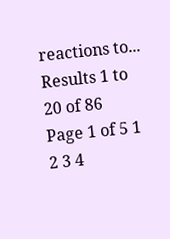reactions to...
Results 1 to 20 of 86
Page 1 of 5 1 2 3 4